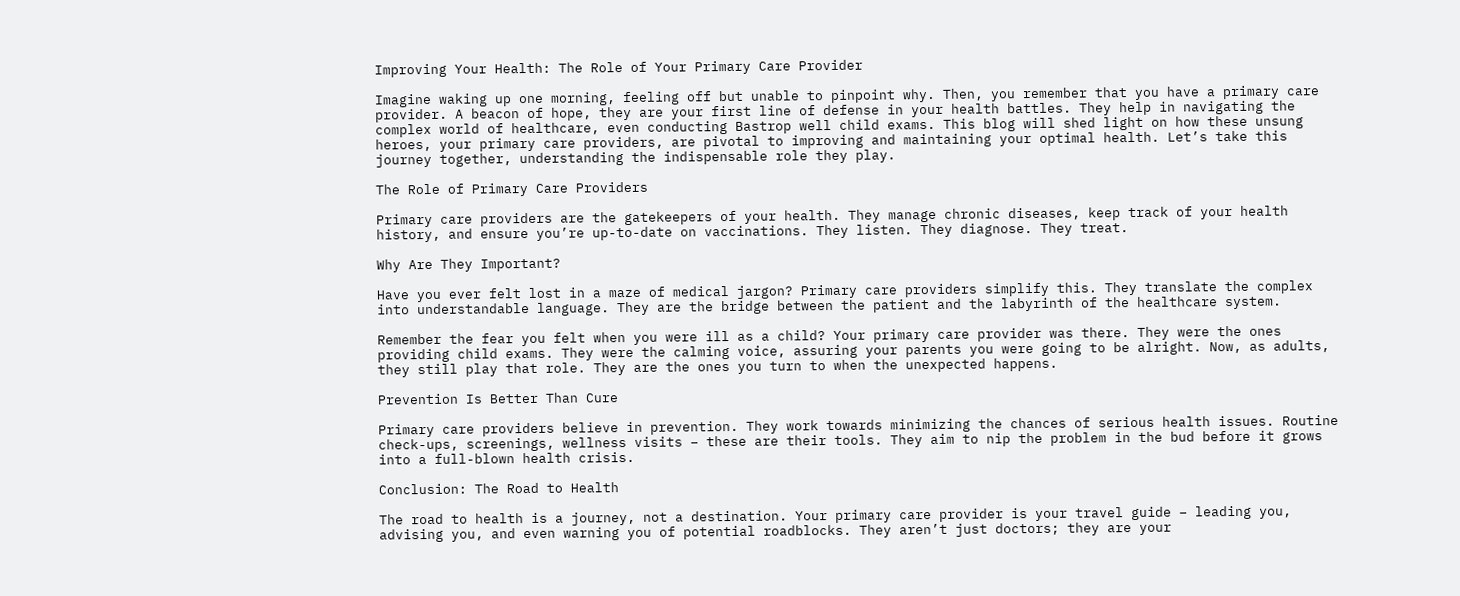Improving Your Health: The Role of Your Primary Care Provider

Imagine waking up one morning, feeling off but unable to pinpoint why. Then, you remember that you have a primary care provider. A beacon of hope, they are your first line of defense in your health battles. They help in navigating the complex world of healthcare, even conducting Bastrop well child exams. This blog will shed light on how these unsung heroes, your primary care providers, are pivotal to improving and maintaining your optimal health. Let’s take this journey together, understanding the indispensable role they play.

The Role of Primary Care Providers

Primary care providers are the gatekeepers of your health. They manage chronic diseases, keep track of your health history, and ensure you’re up-to-date on vaccinations. They listen. They diagnose. They treat.

Why Are They Important?

Have you ever felt lost in a maze of medical jargon? Primary care providers simplify this. They translate the complex into understandable language. They are the bridge between the patient and the labyrinth of the healthcare system.

Remember the fear you felt when you were ill as a child? Your primary care provider was there. They were the ones providing child exams. They were the calming voice, assuring your parents you were going to be alright. Now, as adults, they still play that role. They are the ones you turn to when the unexpected happens.

Prevention Is Better Than Cure

Primary care providers believe in prevention. They work towards minimizing the chances of serious health issues. Routine check-ups, screenings, wellness visits – these are their tools. They aim to nip the problem in the bud before it grows into a full-blown health crisis.

Conclusion: The Road to Health

The road to health is a journey, not a destination. Your primary care provider is your travel guide – leading you, advising you, and even warning you of potential roadblocks. They aren’t just doctors; they are your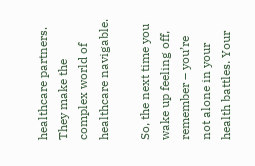healthcare partners. They make the complex world of healthcare navigable.

So, the next time you wake up feeling off, remember – you’re not alone in your health battles. Your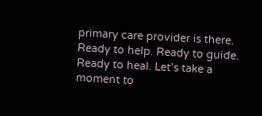primary care provider is there. Ready to help. Ready to guide. Ready to heal. Let’s take a moment to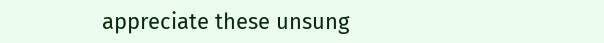appreciate these unsung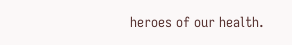heroes of our health.